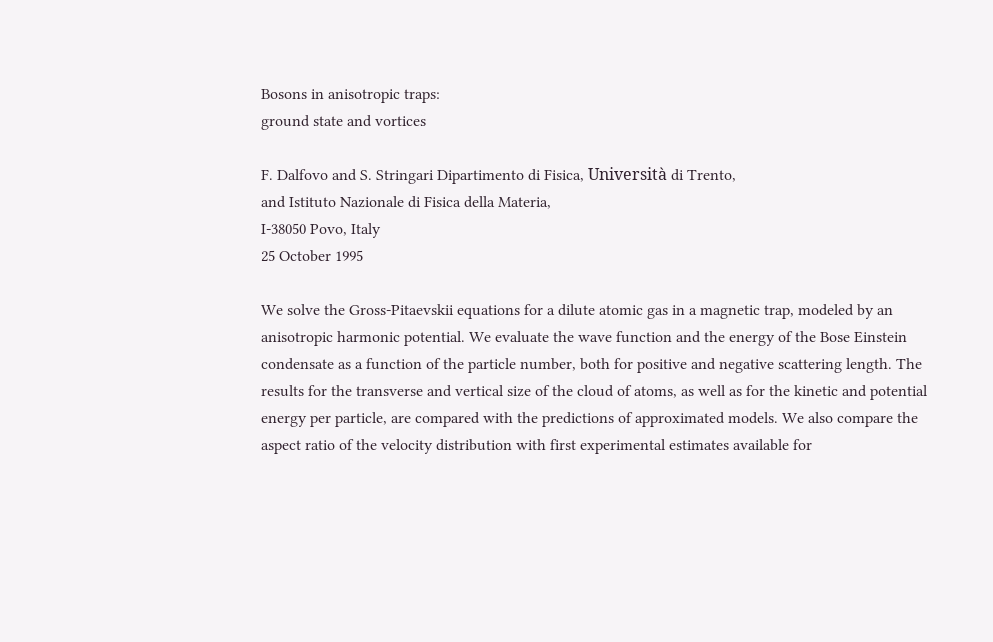Bosons in anisotropic traps:
ground state and vortices

F. Dalfovo and S. Stringari Dipartimento di Fisica, Università di Trento,
and Istituto Nazionale di Fisica della Materia,
I-38050 Povo, Italy
25 October 1995

We solve the Gross-Pitaevskii equations for a dilute atomic gas in a magnetic trap, modeled by an anisotropic harmonic potential. We evaluate the wave function and the energy of the Bose Einstein condensate as a function of the particle number, both for positive and negative scattering length. The results for the transverse and vertical size of the cloud of atoms, as well as for the kinetic and potential energy per particle, are compared with the predictions of approximated models. We also compare the aspect ratio of the velocity distribution with first experimental estimates available for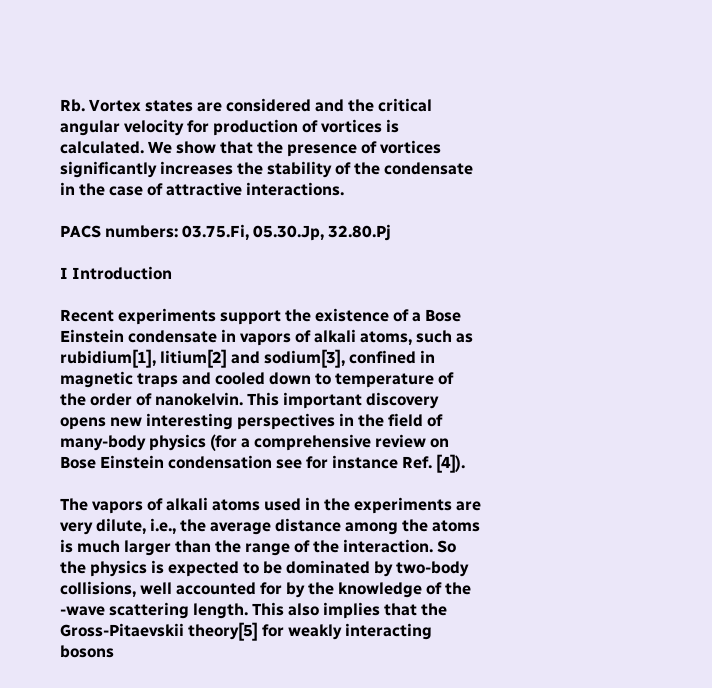Rb. Vortex states are considered and the critical angular velocity for production of vortices is calculated. We show that the presence of vortices significantly increases the stability of the condensate in the case of attractive interactions.

PACS numbers: 03.75.Fi, 05.30.Jp, 32.80.Pj

I Introduction

Recent experiments support the existence of a Bose Einstein condensate in vapors of alkali atoms, such as rubidium[1], litium[2] and sodium[3], confined in magnetic traps and cooled down to temperature of the order of nanokelvin. This important discovery opens new interesting perspectives in the field of many-body physics (for a comprehensive review on Bose Einstein condensation see for instance Ref. [4]).

The vapors of alkali atoms used in the experiments are very dilute, i.e., the average distance among the atoms is much larger than the range of the interaction. So the physics is expected to be dominated by two-body collisions, well accounted for by the knowledge of the -wave scattering length. This also implies that the Gross-Pitaevskii theory[5] for weakly interacting bosons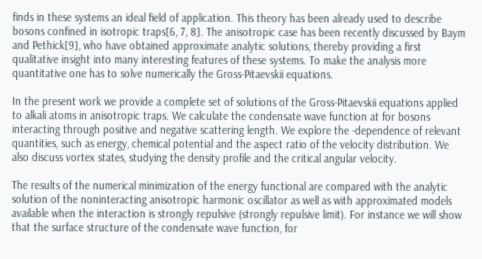finds in these systems an ideal field of application. This theory has been already used to describe bosons confined in isotropic traps[6, 7, 8]. The anisotropic case has been recently discussed by Baym and Pethick[9], who have obtained approximate analytic solutions, thereby providing a first qualitative insight into many interesting features of these systems. To make the analysis more quantitative one has to solve numerically the Gross-Pitaevskii equations.

In the present work we provide a complete set of solutions of the Gross-Pitaevskii equations applied to alkali atoms in anisotropic traps. We calculate the condensate wave function at for bosons interacting through positive and negative scattering length. We explore the -dependence of relevant quantities, such as energy, chemical potential and the aspect ratio of the velocity distribution. We also discuss vortex states, studying the density profile and the critical angular velocity.

The results of the numerical minimization of the energy functional are compared with the analytic solution of the noninteracting anisotropic harmonic oscillator as well as with approximated models available when the interaction is strongly repulsive (strongly repulsive limit). For instance we will show that the surface structure of the condensate wave function, for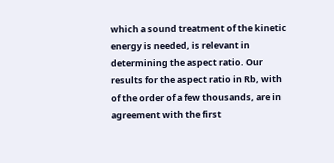which a sound treatment of the kinetic energy is needed, is relevant in determining the aspect ratio. Our results for the aspect ratio in Rb, with of the order of a few thousands, are in agreement with the first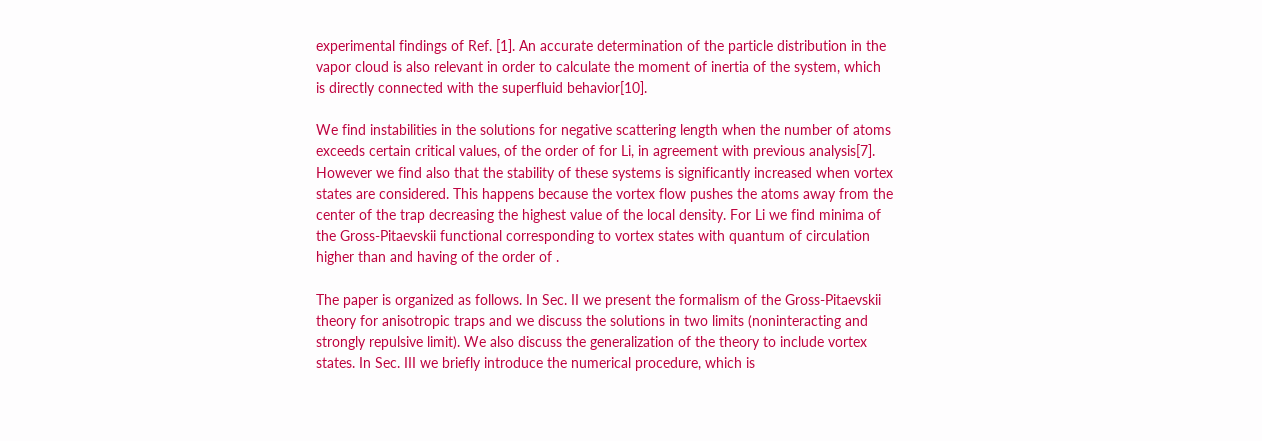experimental findings of Ref. [1]. An accurate determination of the particle distribution in the vapor cloud is also relevant in order to calculate the moment of inertia of the system, which is directly connected with the superfluid behavior[10].

We find instabilities in the solutions for negative scattering length when the number of atoms exceeds certain critical values, of the order of for Li, in agreement with previous analysis[7]. However we find also that the stability of these systems is significantly increased when vortex states are considered. This happens because the vortex flow pushes the atoms away from the center of the trap decreasing the highest value of the local density. For Li we find minima of the Gross-Pitaevskii functional corresponding to vortex states with quantum of circulation higher than and having of the order of .

The paper is organized as follows. In Sec. II we present the formalism of the Gross-Pitaevskii theory for anisotropic traps and we discuss the solutions in two limits (noninteracting and strongly repulsive limit). We also discuss the generalization of the theory to include vortex states. In Sec. III we briefly introduce the numerical procedure, which is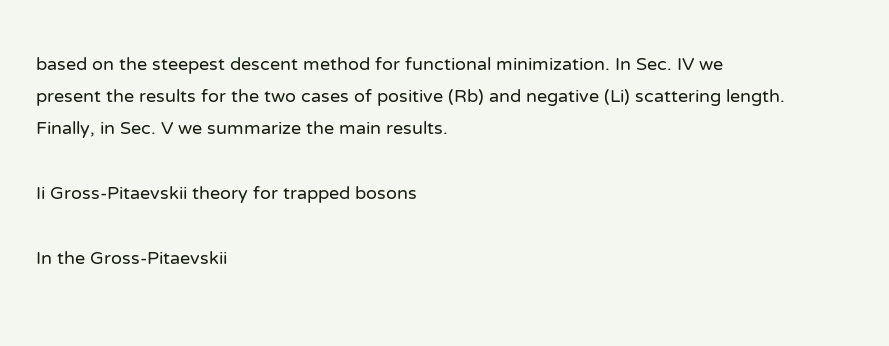based on the steepest descent method for functional minimization. In Sec. IV we present the results for the two cases of positive (Rb) and negative (Li) scattering length. Finally, in Sec. V we summarize the main results.

Ii Gross-Pitaevskii theory for trapped bosons

In the Gross-Pitaevskii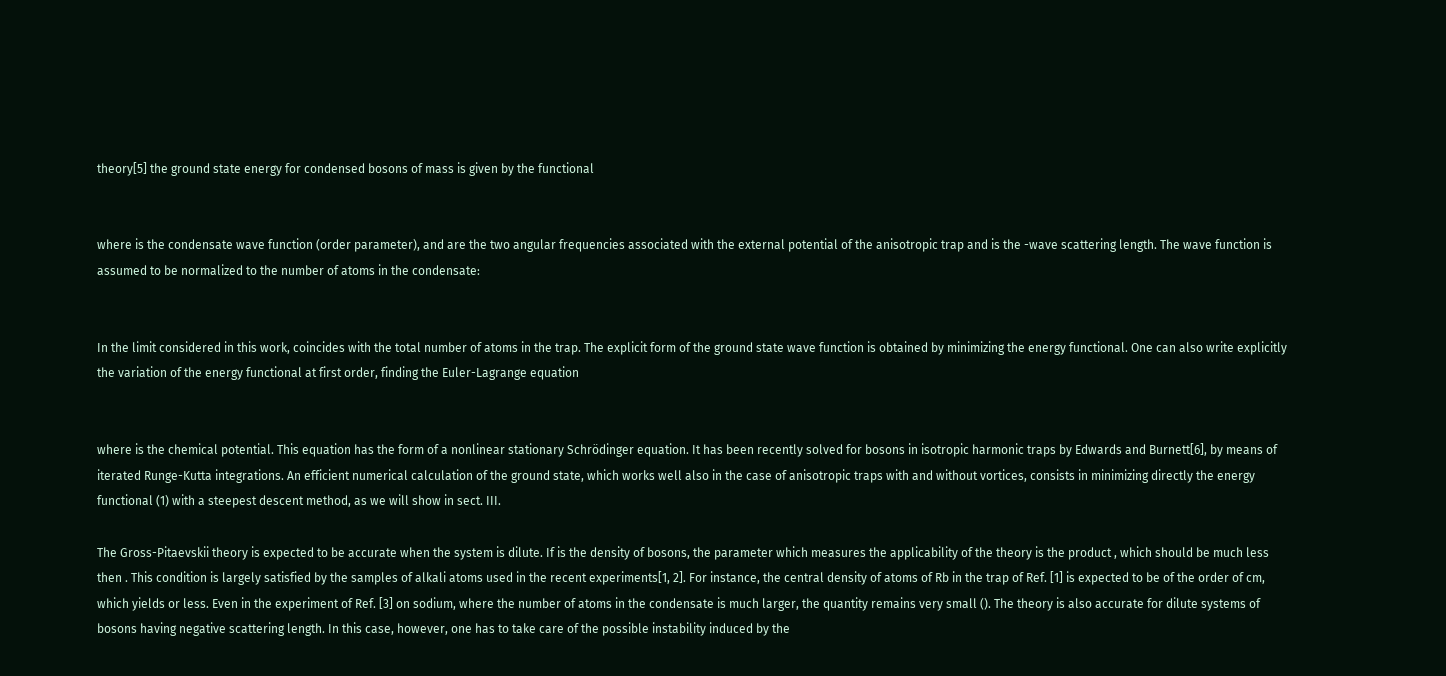theory[5] the ground state energy for condensed bosons of mass is given by the functional


where is the condensate wave function (order parameter), and are the two angular frequencies associated with the external potential of the anisotropic trap and is the -wave scattering length. The wave function is assumed to be normalized to the number of atoms in the condensate:


In the limit considered in this work, coincides with the total number of atoms in the trap. The explicit form of the ground state wave function is obtained by minimizing the energy functional. One can also write explicitly the variation of the energy functional at first order, finding the Euler-Lagrange equation


where is the chemical potential. This equation has the form of a nonlinear stationary Schrödinger equation. It has been recently solved for bosons in isotropic harmonic traps by Edwards and Burnett[6], by means of iterated Runge-Kutta integrations. An efficient numerical calculation of the ground state, which works well also in the case of anisotropic traps with and without vortices, consists in minimizing directly the energy functional (1) with a steepest descent method, as we will show in sect. III.

The Gross-Pitaevskii theory is expected to be accurate when the system is dilute. If is the density of bosons, the parameter which measures the applicability of the theory is the product , which should be much less then . This condition is largely satisfied by the samples of alkali atoms used in the recent experiments[1, 2]. For instance, the central density of atoms of Rb in the trap of Ref. [1] is expected to be of the order of cm, which yields or less. Even in the experiment of Ref. [3] on sodium, where the number of atoms in the condensate is much larger, the quantity remains very small (). The theory is also accurate for dilute systems of bosons having negative scattering length. In this case, however, one has to take care of the possible instability induced by the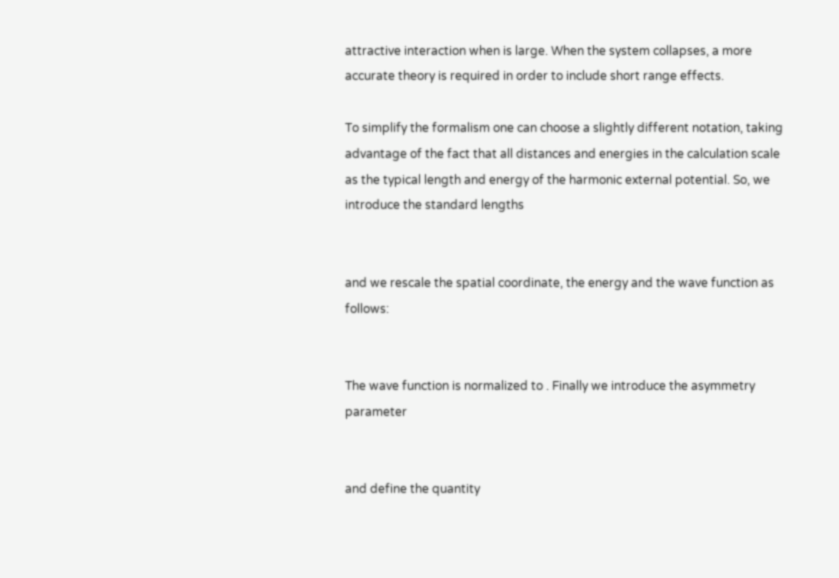attractive interaction when is large. When the system collapses, a more accurate theory is required in order to include short range effects.

To simplify the formalism one can choose a slightly different notation, taking advantage of the fact that all distances and energies in the calculation scale as the typical length and energy of the harmonic external potential. So, we introduce the standard lengths


and we rescale the spatial coordinate, the energy and the wave function as follows:


The wave function is normalized to . Finally we introduce the asymmetry parameter


and define the quantity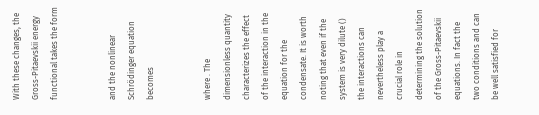With these changes, the Gross-Pitaevskii energy functional takes the form


and the nonlinear Schrödinger equation becomes


where . The dimensionless quantity characterizes the effect of the interaction in the equation for the condensate. It is worth noting that even if the system is very dilute () the interactions can nevertheless play a crucial role in determining the solution of the Gross-Pitaevskii equations. In fact the two conditions and can be well satisfied for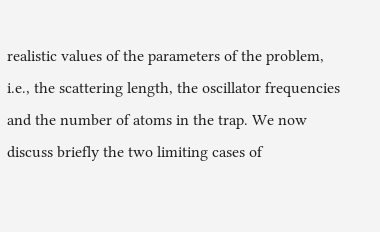realistic values of the parameters of the problem, i.e., the scattering length, the oscillator frequencies and the number of atoms in the trap. We now discuss briefly the two limiting cases of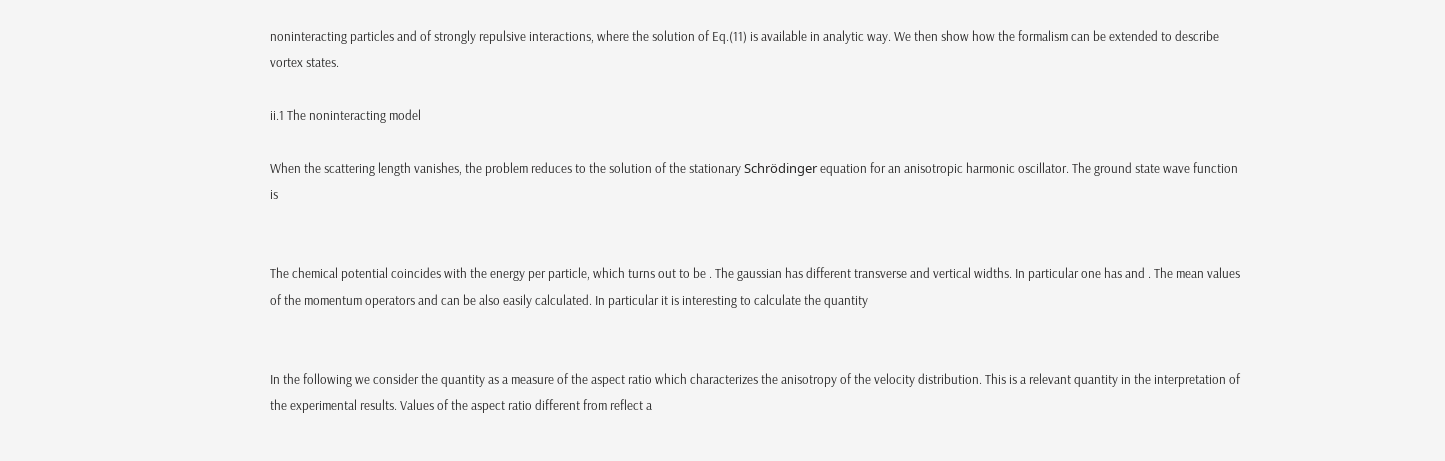noninteracting particles and of strongly repulsive interactions, where the solution of Eq.(11) is available in analytic way. We then show how the formalism can be extended to describe vortex states.

ii.1 The noninteracting model

When the scattering length vanishes, the problem reduces to the solution of the stationary Schrödinger equation for an anisotropic harmonic oscillator. The ground state wave function is


The chemical potential coincides with the energy per particle, which turns out to be . The gaussian has different transverse and vertical widths. In particular one has and . The mean values of the momentum operators and can be also easily calculated. In particular it is interesting to calculate the quantity


In the following we consider the quantity as a measure of the aspect ratio which characterizes the anisotropy of the velocity distribution. This is a relevant quantity in the interpretation of the experimental results. Values of the aspect ratio different from reflect a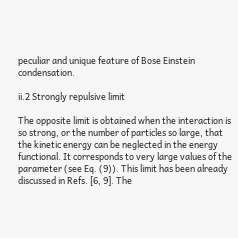peculiar and unique feature of Bose Einstein condensation.

ii.2 Strongly repulsive limit

The opposite limit is obtained when the interaction is so strong, or the number of particles so large, that the kinetic energy can be neglected in the energy functional. It corresponds to very large values of the parameter (see Eq. (9)). This limit has been already discussed in Refs. [6, 9]. The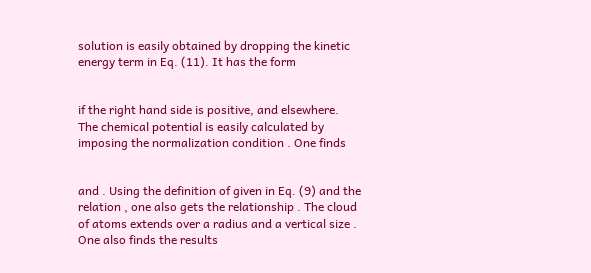solution is easily obtained by dropping the kinetic energy term in Eq. (11). It has the form


if the right hand side is positive, and elsewhere. The chemical potential is easily calculated by imposing the normalization condition . One finds


and . Using the definition of given in Eq. (9) and the relation , one also gets the relationship . The cloud of atoms extends over a radius and a vertical size . One also finds the results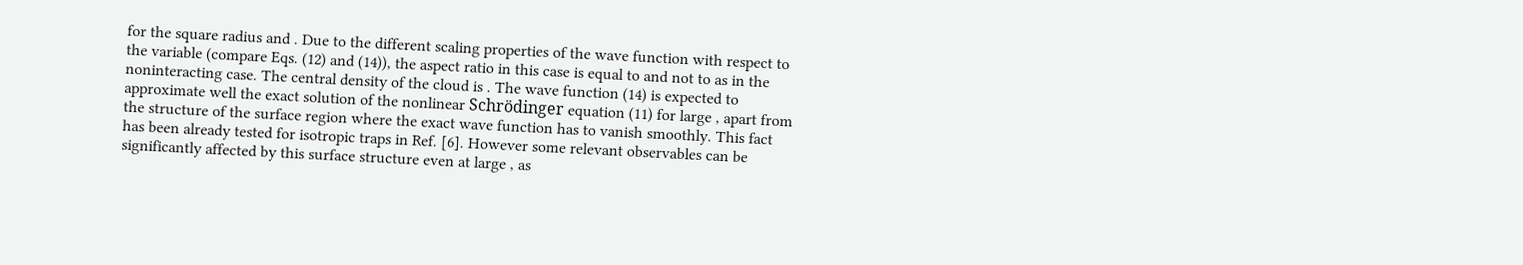for the square radius and . Due to the different scaling properties of the wave function with respect to the variable (compare Eqs. (12) and (14)), the aspect ratio in this case is equal to and not to as in the noninteracting case. The central density of the cloud is . The wave function (14) is expected to approximate well the exact solution of the nonlinear Schrödinger equation (11) for large , apart from the structure of the surface region where the exact wave function has to vanish smoothly. This fact has been already tested for isotropic traps in Ref. [6]. However some relevant observables can be significantly affected by this surface structure even at large , as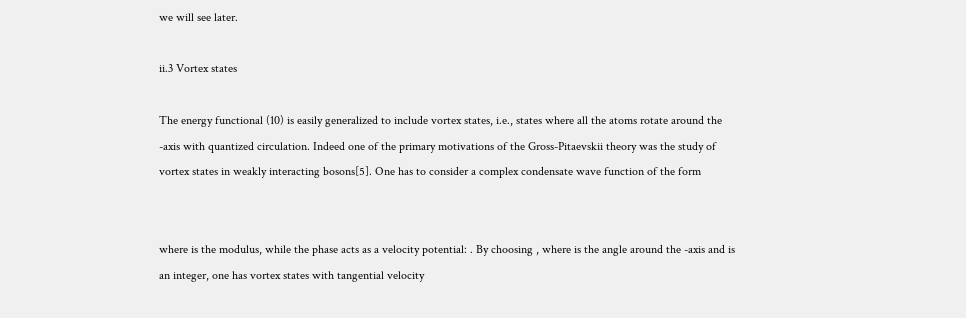we will see later.

ii.3 Vortex states

The energy functional (10) is easily generalized to include vortex states, i.e., states where all the atoms rotate around the -axis with quantized circulation. Indeed one of the primary motivations of the Gross-Pitaevskii theory was the study of vortex states in weakly interacting bosons[5]. One has to consider a complex condensate wave function of the form


where is the modulus, while the phase acts as a velocity potential: . By choosing , where is the angle around the -axis and is an integer, one has vortex states with tangential velocity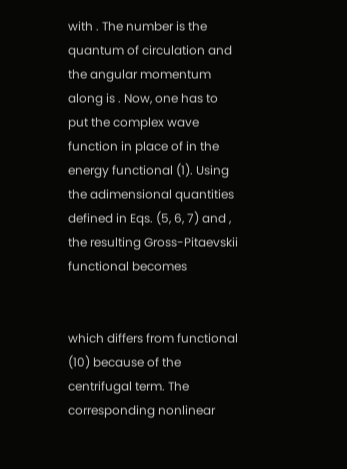with . The number is the quantum of circulation and the angular momentum along is . Now, one has to put the complex wave function in place of in the energy functional (1). Using the adimensional quantities defined in Eqs. (5, 6, 7) and , the resulting Gross-Pitaevskii functional becomes


which differs from functional (10) because of the centrifugal term. The corresponding nonlinear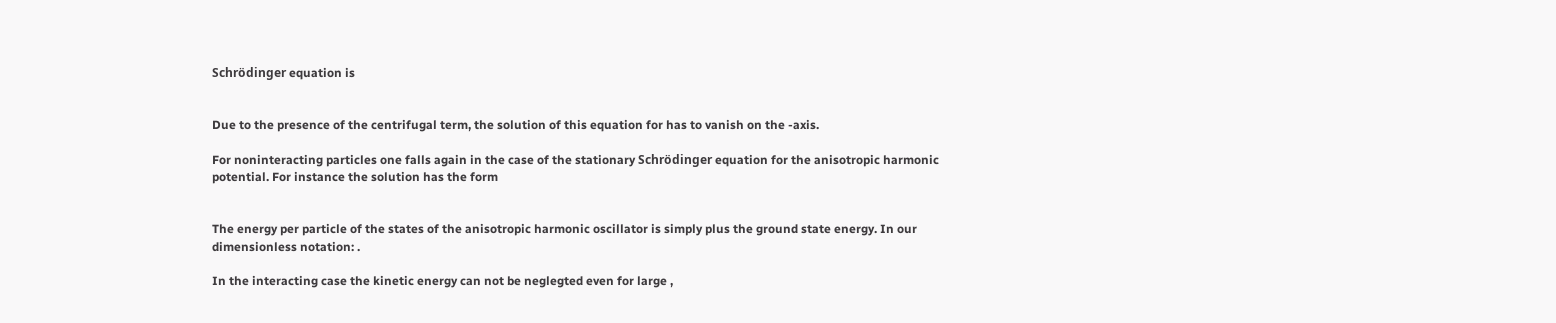Schrödinger equation is


Due to the presence of the centrifugal term, the solution of this equation for has to vanish on the -axis.

For noninteracting particles one falls again in the case of the stationary Schrödinger equation for the anisotropic harmonic potential. For instance the solution has the form


The energy per particle of the states of the anisotropic harmonic oscillator is simply plus the ground state energy. In our dimensionless notation: .

In the interacting case the kinetic energy can not be neglegted even for large ,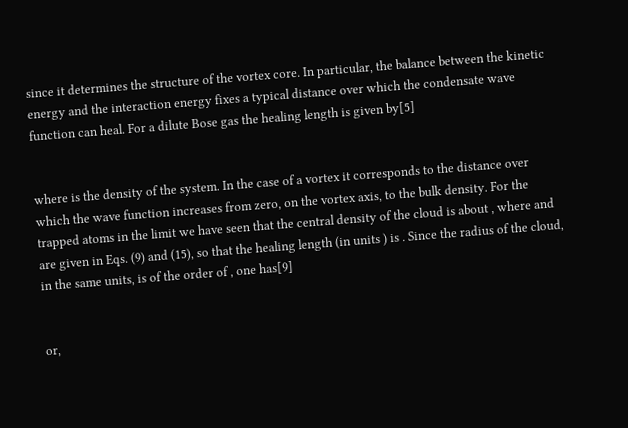since it determines the structure of the vortex core. In particular, the balance between the kinetic energy and the interaction energy fixes a typical distance over which the condensate wave function can heal. For a dilute Bose gas the healing length is given by[5]


where is the density of the system. In the case of a vortex it corresponds to the distance over which the wave function increases from zero, on the vortex axis, to the bulk density. For the trapped atoms in the limit we have seen that the central density of the cloud is about , where and are given in Eqs. (9) and (15), so that the healing length (in units ) is . Since the radius of the cloud, in the same units, is of the order of , one has[9]


or,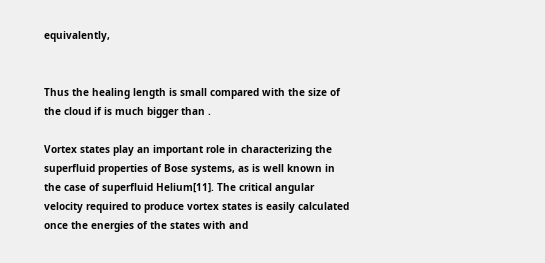equivalently,


Thus the healing length is small compared with the size of the cloud if is much bigger than .

Vortex states play an important role in characterizing the superfluid properties of Bose systems, as is well known in the case of superfluid Helium[11]. The critical angular velocity required to produce vortex states is easily calculated once the energies of the states with and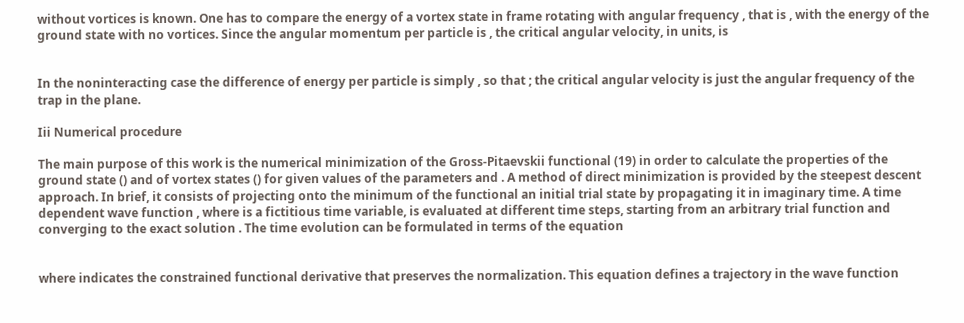without vortices is known. One has to compare the energy of a vortex state in frame rotating with angular frequency , that is , with the energy of the ground state with no vortices. Since the angular momentum per particle is , the critical angular velocity, in units, is


In the noninteracting case the difference of energy per particle is simply , so that ; the critical angular velocity is just the angular frequency of the trap in the plane.

Iii Numerical procedure

The main purpose of this work is the numerical minimization of the Gross-Pitaevskii functional (19) in order to calculate the properties of the ground state () and of vortex states () for given values of the parameters and . A method of direct minimization is provided by the steepest descent approach. In brief, it consists of projecting onto the minimum of the functional an initial trial state by propagating it in imaginary time. A time dependent wave function , where is a fictitious time variable, is evaluated at different time steps, starting from an arbitrary trial function and converging to the exact solution . The time evolution can be formulated in terms of the equation


where indicates the constrained functional derivative that preserves the normalization. This equation defines a trajectory in the wave function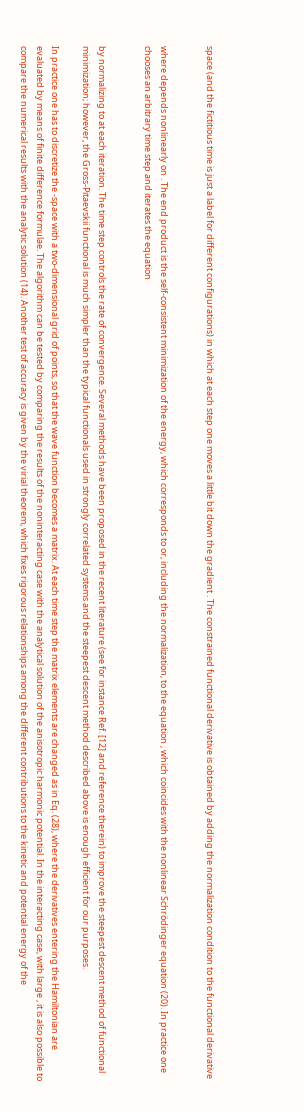space (and the fictitious time is just a label for different configurations) in which at each step one moves a little bit down the gradient . The constrained functional derivative is obtained by adding the normalization condition to the functional derivative


where depends nonlinearly on . The end product is the self-consistent minimization of the energy, which corresponds to or, including the normalization, to the equation , which coincides with the nonlinear Schrödinger equation (20). In practice one chooses an arbitrary time step and iterates the equation


by normalizing to at each iteration. The time step controls the rate of convergence. Several methods have been proposed in the recent literature (see for instance Ref. [12] and reference therein) to improve the steepest descent method of functional minimization; however, the Gross-Pitaevskii functional is much simpler than the typical functionals used in strongly correlated systems and the steepest descent method described above is enough efficient for our purposes.

In practice one has to discretize the -space with a two-dimensional grid of points, so that the wave function becomes a matrix. At each time step the matrix elements are changed as in Eq. (28), where the derivatives entering the Hamiltonian are evaluated by means of finite difference formulae. The algorithm can be tested by comparing the results of the noninteracting case with the analytical solution of the anisotropic harmonic potential. In the interacting case, with large , it is also possible to compare the numerical results with the analytic solution (14). Another test of accuracy is given by the virial theorem, which fixes rigorous relationships among the different contributions to the kinetic and potential energy of the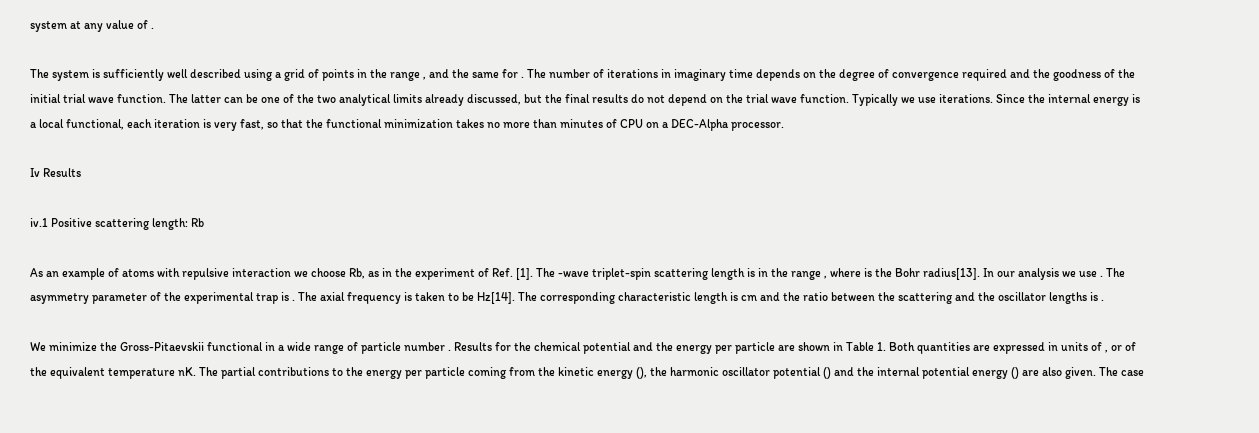system at any value of .

The system is sufficiently well described using a grid of points in the range , and the same for . The number of iterations in imaginary time depends on the degree of convergence required and the goodness of the initial trial wave function. The latter can be one of the two analytical limits already discussed, but the final results do not depend on the trial wave function. Typically we use iterations. Since the internal energy is a local functional, each iteration is very fast, so that the functional minimization takes no more than minutes of CPU on a DEC-Alpha processor.

Iv Results

iv.1 Positive scattering length: Rb

As an example of atoms with repulsive interaction we choose Rb, as in the experiment of Ref. [1]. The -wave triplet-spin scattering length is in the range , where is the Bohr radius[13]. In our analysis we use . The asymmetry parameter of the experimental trap is . The axial frequency is taken to be Hz[14]. The corresponding characteristic length is cm and the ratio between the scattering and the oscillator lengths is .

We minimize the Gross-Pitaevskii functional in a wide range of particle number . Results for the chemical potential and the energy per particle are shown in Table 1. Both quantities are expressed in units of , or of the equivalent temperature nK. The partial contributions to the energy per particle coming from the kinetic energy (), the harmonic oscillator potential () and the internal potential energy () are also given. The case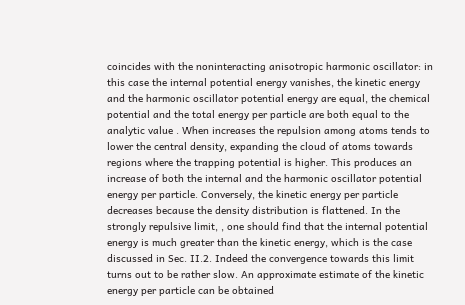coincides with the noninteracting anisotropic harmonic oscillator: in this case the internal potential energy vanishes, the kinetic energy and the harmonic oscillator potential energy are equal, the chemical potential and the total energy per particle are both equal to the analytic value . When increases the repulsion among atoms tends to lower the central density, expanding the cloud of atoms towards regions where the trapping potential is higher. This produces an increase of both the internal and the harmonic oscillator potential energy per particle. Conversely, the kinetic energy per particle decreases because the density distribution is flattened. In the strongly repulsive limit, , one should find that the internal potential energy is much greater than the kinetic energy, which is the case discussed in Sec. II.2. Indeed the convergence towards this limit turns out to be rather slow. An approximate estimate of the kinetic energy per particle can be obtained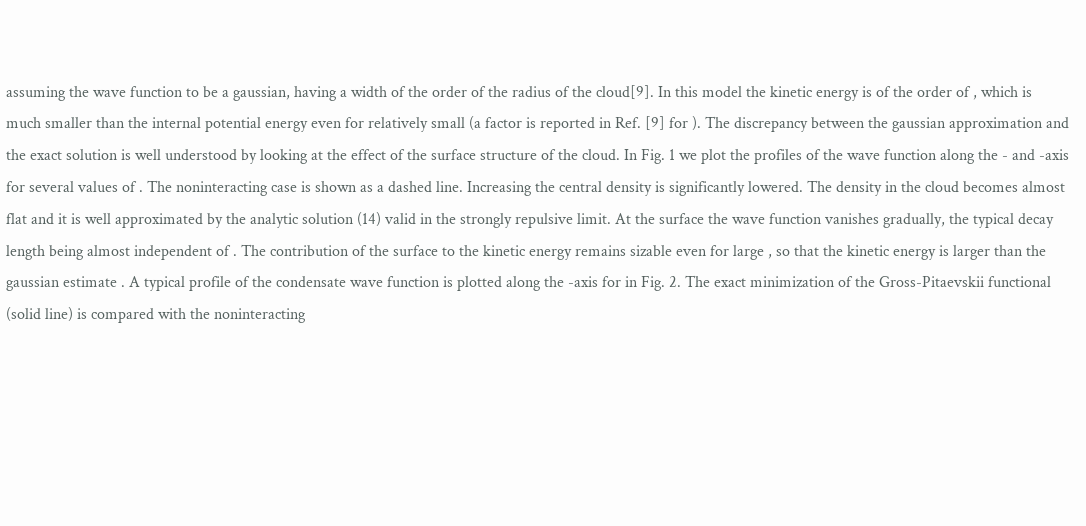assuming the wave function to be a gaussian, having a width of the order of the radius of the cloud[9]. In this model the kinetic energy is of the order of , which is much smaller than the internal potential energy even for relatively small (a factor is reported in Ref. [9] for ). The discrepancy between the gaussian approximation and the exact solution is well understood by looking at the effect of the surface structure of the cloud. In Fig. 1 we plot the profiles of the wave function along the - and -axis for several values of . The noninteracting case is shown as a dashed line. Increasing the central density is significantly lowered. The density in the cloud becomes almost flat and it is well approximated by the analytic solution (14) valid in the strongly repulsive limit. At the surface the wave function vanishes gradually, the typical decay length being almost independent of . The contribution of the surface to the kinetic energy remains sizable even for large , so that the kinetic energy is larger than the gaussian estimate . A typical profile of the condensate wave function is plotted along the -axis for in Fig. 2. The exact minimization of the Gross-Pitaevskii functional (solid line) is compared with the noninteracting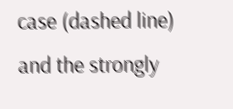case (dashed line) and the strongly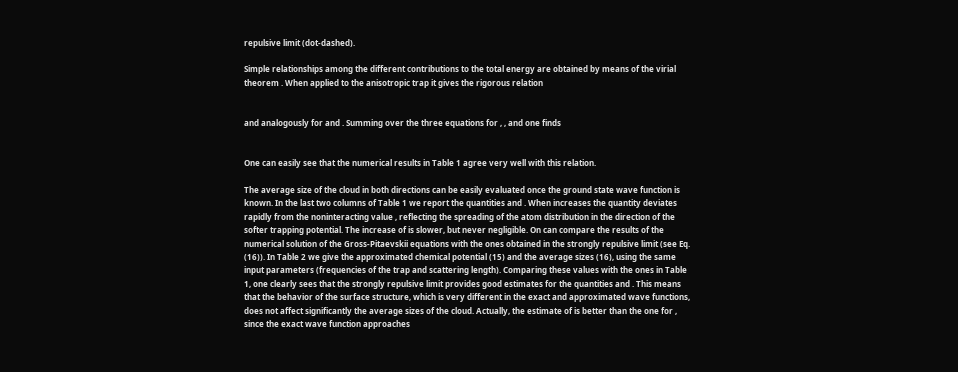repulsive limit (dot-dashed).

Simple relationships among the different contributions to the total energy are obtained by means of the virial theorem . When applied to the anisotropic trap it gives the rigorous relation


and analogously for and . Summing over the three equations for , , and one finds


One can easily see that the numerical results in Table 1 agree very well with this relation.

The average size of the cloud in both directions can be easily evaluated once the ground state wave function is known. In the last two columns of Table 1 we report the quantities and . When increases the quantity deviates rapidly from the noninteracting value , reflecting the spreading of the atom distribution in the direction of the softer trapping potential. The increase of is slower, but never negligible. On can compare the results of the numerical solution of the Gross-Pitaevskii equations with the ones obtained in the strongly repulsive limit (see Eq. (16)). In Table 2 we give the approximated chemical potential (15) and the average sizes (16), using the same input parameters (frequencies of the trap and scattering length). Comparing these values with the ones in Table 1, one clearly sees that the strongly repulsive limit provides good estimates for the quantities and . This means that the behavior of the surface structure, which is very different in the exact and approximated wave functions, does not affect significantly the average sizes of the cloud. Actually, the estimate of is better than the one for , since the exact wave function approaches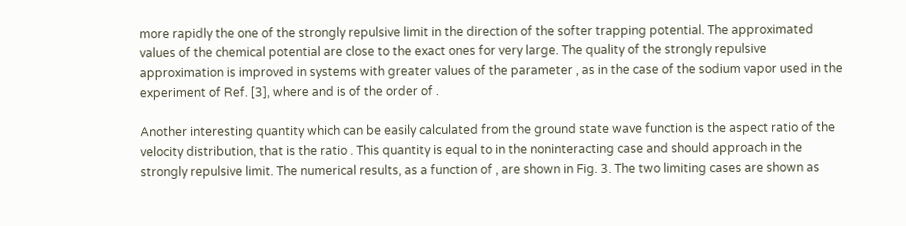more rapidly the one of the strongly repulsive limit in the direction of the softer trapping potential. The approximated values of the chemical potential are close to the exact ones for very large. The quality of the strongly repulsive approximation is improved in systems with greater values of the parameter , as in the case of the sodium vapor used in the experiment of Ref. [3], where and is of the order of .

Another interesting quantity which can be easily calculated from the ground state wave function is the aspect ratio of the velocity distribution, that is the ratio . This quantity is equal to in the noninteracting case and should approach in the strongly repulsive limit. The numerical results, as a function of , are shown in Fig. 3. The two limiting cases are shown as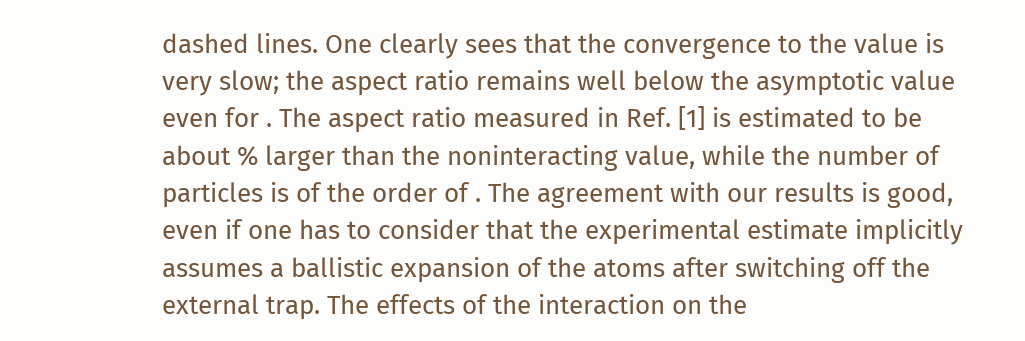dashed lines. One clearly sees that the convergence to the value is very slow; the aspect ratio remains well below the asymptotic value even for . The aspect ratio measured in Ref. [1] is estimated to be about % larger than the noninteracting value, while the number of particles is of the order of . The agreement with our results is good, even if one has to consider that the experimental estimate implicitly assumes a ballistic expansion of the atoms after switching off the external trap. The effects of the interaction on the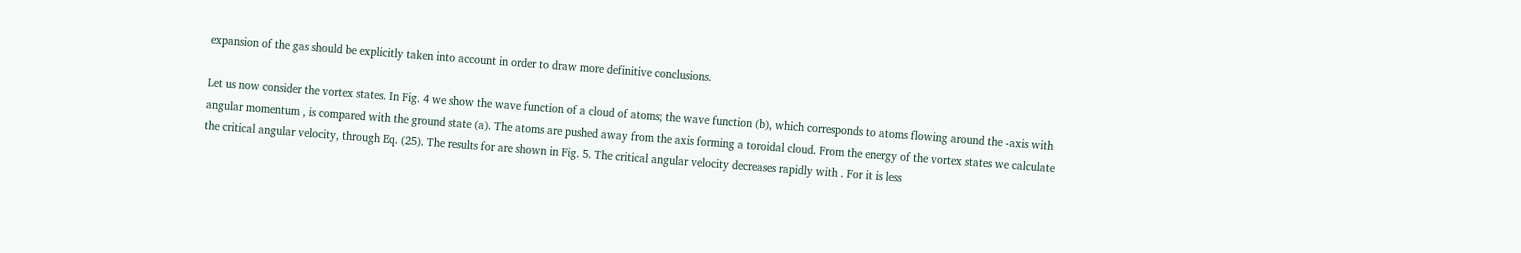expansion of the gas should be explicitly taken into account in order to draw more definitive conclusions.

Let us now consider the vortex states. In Fig. 4 we show the wave function of a cloud of atoms; the wave function (b), which corresponds to atoms flowing around the -axis with angular momentum , is compared with the ground state (a). The atoms are pushed away from the axis forming a toroidal cloud. From the energy of the vortex states we calculate the critical angular velocity, through Eq. (25). The results for are shown in Fig. 5. The critical angular velocity decreases rapidly with . For it is less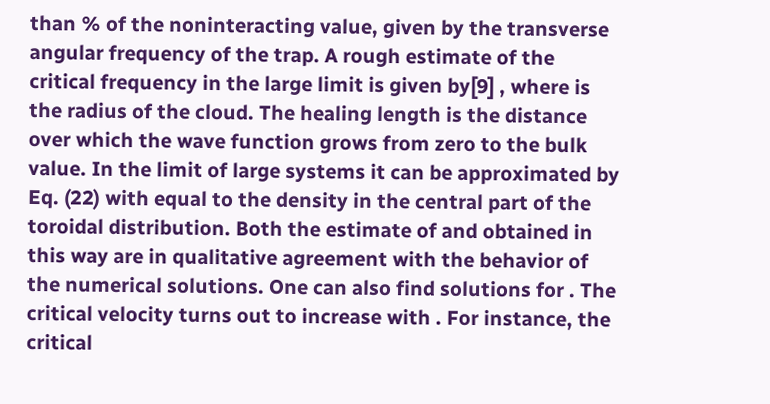than % of the noninteracting value, given by the transverse angular frequency of the trap. A rough estimate of the critical frequency in the large limit is given by[9] , where is the radius of the cloud. The healing length is the distance over which the wave function grows from zero to the bulk value. In the limit of large systems it can be approximated by Eq. (22) with equal to the density in the central part of the toroidal distribution. Both the estimate of and obtained in this way are in qualitative agreement with the behavior of the numerical solutions. One can also find solutions for . The critical velocity turns out to increase with . For instance, the critical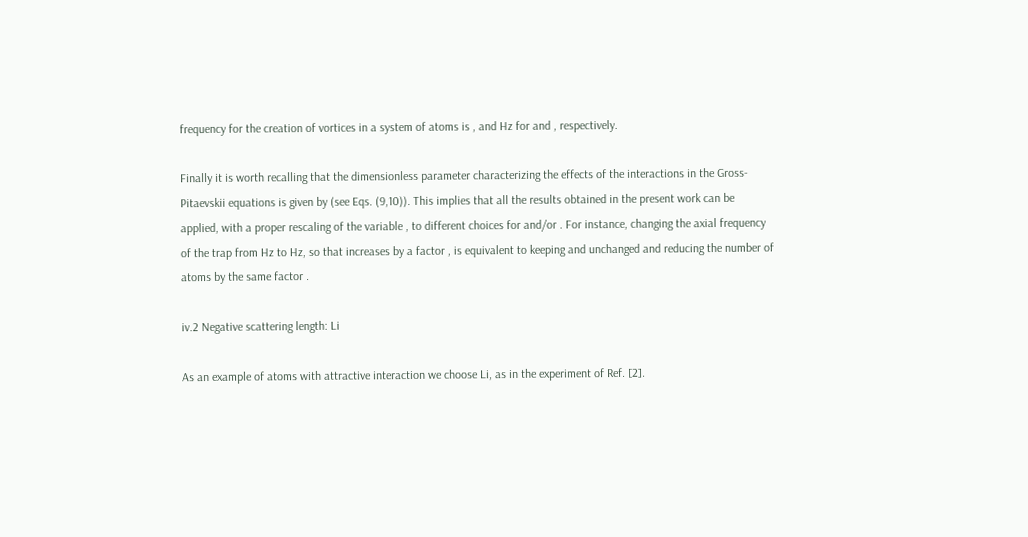frequency for the creation of vortices in a system of atoms is , and Hz for and , respectively.

Finally it is worth recalling that the dimensionless parameter characterizing the effects of the interactions in the Gross-Pitaevskii equations is given by (see Eqs. (9,10)). This implies that all the results obtained in the present work can be applied, with a proper rescaling of the variable , to different choices for and/or . For instance, changing the axial frequency of the trap from Hz to Hz, so that increases by a factor , is equivalent to keeping and unchanged and reducing the number of atoms by the same factor .

iv.2 Negative scattering length: Li

As an example of atoms with attractive interaction we choose Li, as in the experiment of Ref. [2].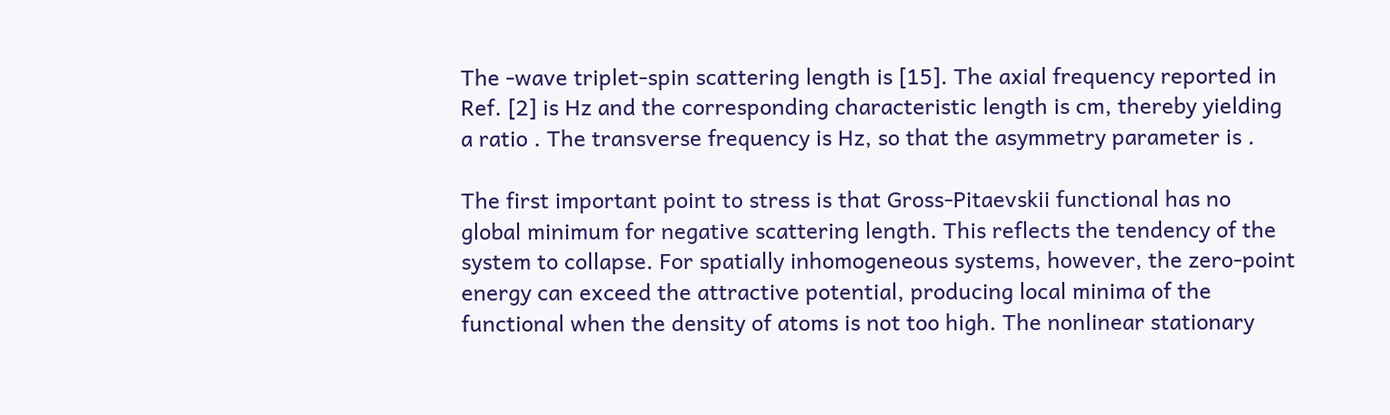The -wave triplet-spin scattering length is [15]. The axial frequency reported in Ref. [2] is Hz and the corresponding characteristic length is cm, thereby yielding a ratio . The transverse frequency is Hz, so that the asymmetry parameter is .

The first important point to stress is that Gross-Pitaevskii functional has no global minimum for negative scattering length. This reflects the tendency of the system to collapse. For spatially inhomogeneous systems, however, the zero-point energy can exceed the attractive potential, producing local minima of the functional when the density of atoms is not too high. The nonlinear stationary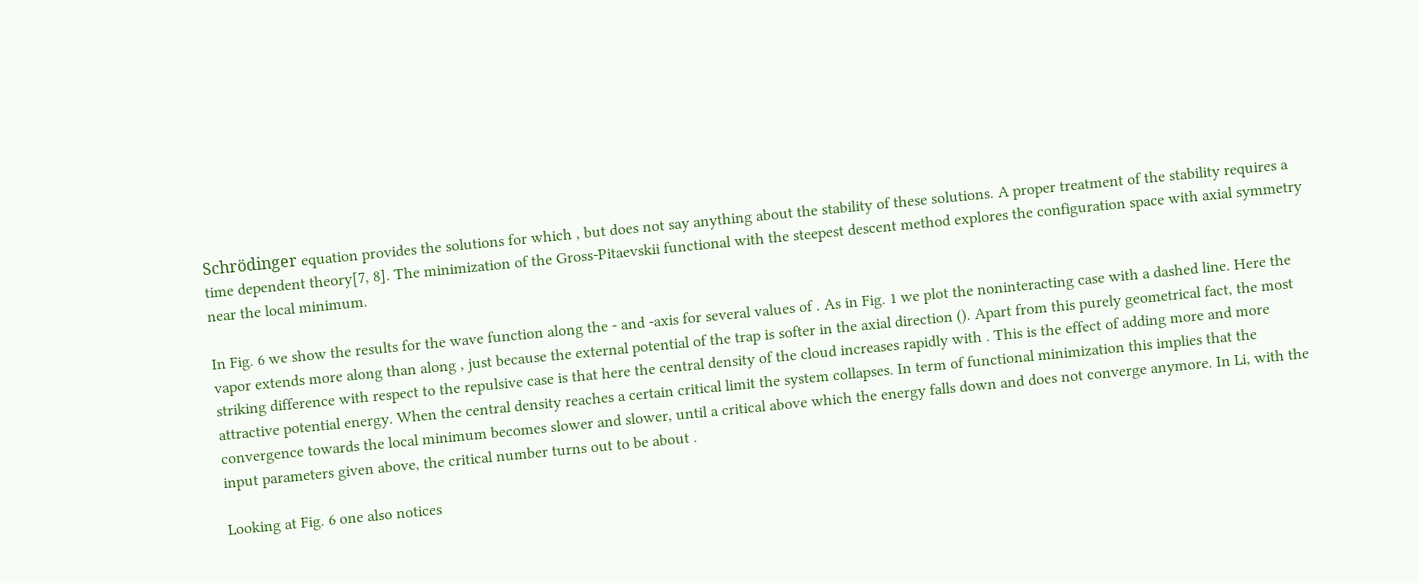Schrödinger equation provides the solutions for which , but does not say anything about the stability of these solutions. A proper treatment of the stability requires a time dependent theory[7, 8]. The minimization of the Gross-Pitaevskii functional with the steepest descent method explores the configuration space with axial symmetry near the local minimum.

In Fig. 6 we show the results for the wave function along the - and -axis for several values of . As in Fig. 1 we plot the noninteracting case with a dashed line. Here the vapor extends more along than along , just because the external potential of the trap is softer in the axial direction (). Apart from this purely geometrical fact, the most striking difference with respect to the repulsive case is that here the central density of the cloud increases rapidly with . This is the effect of adding more and more attractive potential energy. When the central density reaches a certain critical limit the system collapses. In term of functional minimization this implies that the convergence towards the local minimum becomes slower and slower, until a critical above which the energy falls down and does not converge anymore. In Li, with the input parameters given above, the critical number turns out to be about .

Looking at Fig. 6 one also notices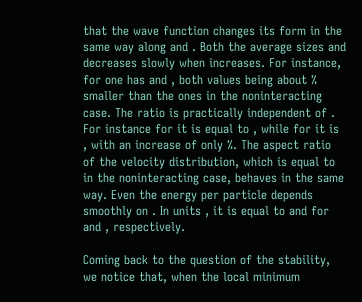that the wave function changes its form in the same way along and . Both the average sizes and decreases slowly when increases. For instance, for one has and , both values being about % smaller than the ones in the noninteracting case. The ratio is practically independent of . For instance for it is equal to , while for it is , with an increase of only %. The aspect ratio of the velocity distribution, which is equal to in the noninteracting case, behaves in the same way. Even the energy per particle depends smoothly on . In units , it is equal to and for and , respectively.

Coming back to the question of the stability, we notice that, when the local minimum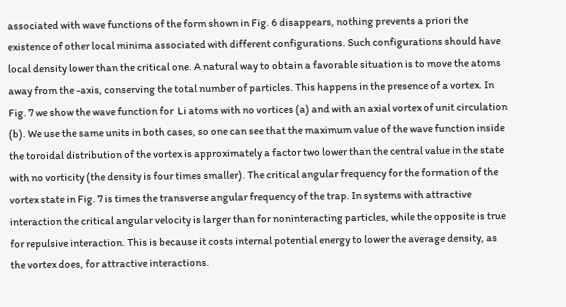associated with wave functions of the form shown in Fig. 6 disappears, nothing prevents a priori the existence of other local minima associated with different configurations. Such configurations should have local density lower than the critical one. A natural way to obtain a favorable situation is to move the atoms away from the -axis, conserving the total number of particles. This happens in the presence of a vortex. In Fig. 7 we show the wave function for  Li atoms with no vortices (a) and with an axial vortex of unit circulation (b). We use the same units in both cases, so one can see that the maximum value of the wave function inside the toroidal distribution of the vortex is approximately a factor two lower than the central value in the state with no vorticity (the density is four times smaller). The critical angular frequency for the formation of the vortex state in Fig. 7 is times the transverse angular frequency of the trap. In systems with attractive interaction the critical angular velocity is larger than for noninteracting particles, while the opposite is true for repulsive interaction. This is because it costs internal potential energy to lower the average density, as the vortex does, for attractive interactions.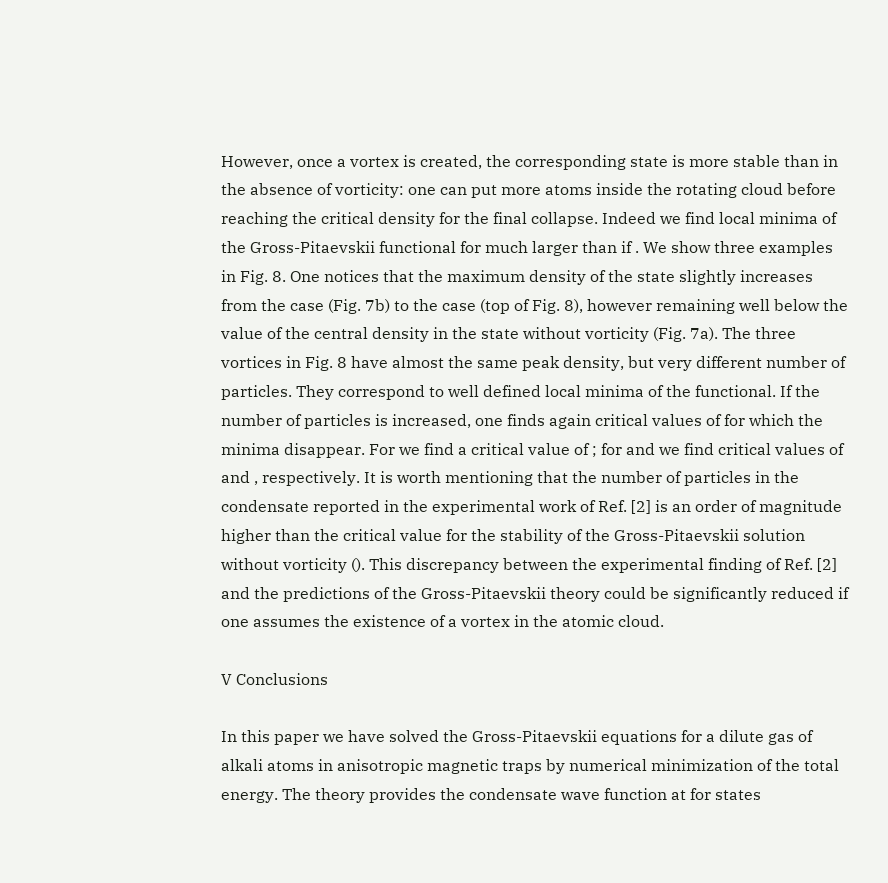However, once a vortex is created, the corresponding state is more stable than in the absence of vorticity: one can put more atoms inside the rotating cloud before reaching the critical density for the final collapse. Indeed we find local minima of the Gross-Pitaevskii functional for much larger than if . We show three examples in Fig. 8. One notices that the maximum density of the state slightly increases from the case (Fig. 7b) to the case (top of Fig. 8), however remaining well below the value of the central density in the state without vorticity (Fig. 7a). The three vortices in Fig. 8 have almost the same peak density, but very different number of particles. They correspond to well defined local minima of the functional. If the number of particles is increased, one finds again critical values of for which the minima disappear. For we find a critical value of ; for and we find critical values of and , respectively. It is worth mentioning that the number of particles in the condensate reported in the experimental work of Ref. [2] is an order of magnitude higher than the critical value for the stability of the Gross-Pitaevskii solution without vorticity (). This discrepancy between the experimental finding of Ref. [2] and the predictions of the Gross-Pitaevskii theory could be significantly reduced if one assumes the existence of a vortex in the atomic cloud.

V Conclusions

In this paper we have solved the Gross-Pitaevskii equations for a dilute gas of alkali atoms in anisotropic magnetic traps by numerical minimization of the total energy. The theory provides the condensate wave function at for states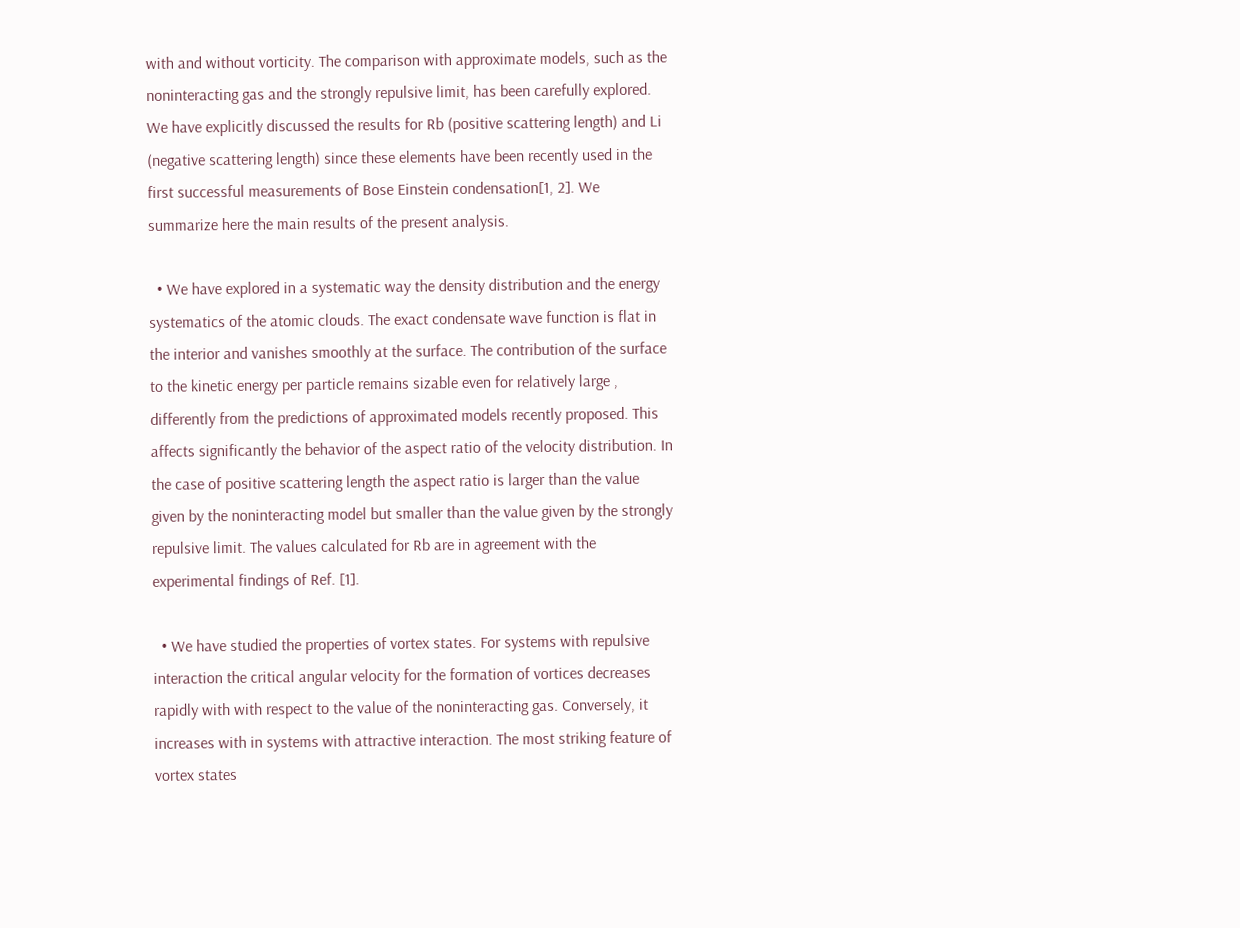with and without vorticity. The comparison with approximate models, such as the noninteracting gas and the strongly repulsive limit, has been carefully explored. We have explicitly discussed the results for Rb (positive scattering length) and Li (negative scattering length) since these elements have been recently used in the first successful measurements of Bose Einstein condensation[1, 2]. We summarize here the main results of the present analysis.

  • We have explored in a systematic way the density distribution and the energy systematics of the atomic clouds. The exact condensate wave function is flat in the interior and vanishes smoothly at the surface. The contribution of the surface to the kinetic energy per particle remains sizable even for relatively large , differently from the predictions of approximated models recently proposed. This affects significantly the behavior of the aspect ratio of the velocity distribution. In the case of positive scattering length the aspect ratio is larger than the value given by the noninteracting model but smaller than the value given by the strongly repulsive limit. The values calculated for Rb are in agreement with the experimental findings of Ref. [1].

  • We have studied the properties of vortex states. For systems with repulsive interaction the critical angular velocity for the formation of vortices decreases rapidly with with respect to the value of the noninteracting gas. Conversely, it increases with in systems with attractive interaction. The most striking feature of vortex states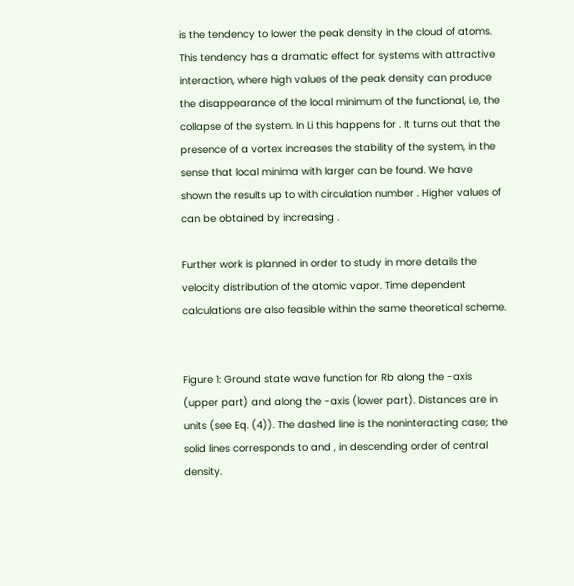is the tendency to lower the peak density in the cloud of atoms. This tendency has a dramatic effect for systems with attractive interaction, where high values of the peak density can produce the disappearance of the local minimum of the functional, i.e, the collapse of the system. In Li this happens for . It turns out that the presence of a vortex increases the stability of the system, in the sense that local minima with larger can be found. We have shown the results up to with circulation number . Higher values of can be obtained by increasing .

Further work is planned in order to study in more details the velocity distribution of the atomic vapor. Time dependent calculations are also feasible within the same theoretical scheme.


Figure 1: Ground state wave function for Rb along the -axis (upper part) and along the -axis (lower part). Distances are in units (see Eq. (4)). The dashed line is the noninteracting case; the solid lines corresponds to and , in descending order of central density.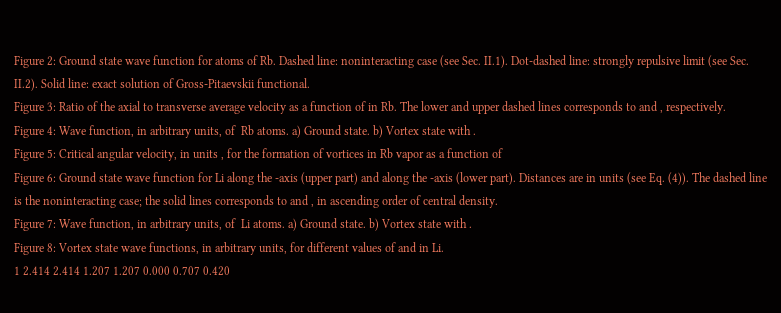Figure 2: Ground state wave function for atoms of Rb. Dashed line: noninteracting case (see Sec. II.1). Dot-dashed line: strongly repulsive limit (see Sec. II.2). Solid line: exact solution of Gross-Pitaevskii functional.
Figure 3: Ratio of the axial to transverse average velocity as a function of in Rb. The lower and upper dashed lines corresponds to and , respectively.
Figure 4: Wave function, in arbitrary units, of  Rb atoms. a) Ground state. b) Vortex state with .
Figure 5: Critical angular velocity, in units , for the formation of vortices in Rb vapor as a function of
Figure 6: Ground state wave function for Li along the -axis (upper part) and along the -axis (lower part). Distances are in units (see Eq. (4)). The dashed line is the noninteracting case; the solid lines corresponds to and , in ascending order of central density.
Figure 7: Wave function, in arbitrary units, of  Li atoms. a) Ground state. b) Vortex state with .
Figure 8: Vortex state wave functions, in arbitrary units, for different values of and in Li.
1 2.414 2.414 1.207 1.207 0.000 0.707 0.420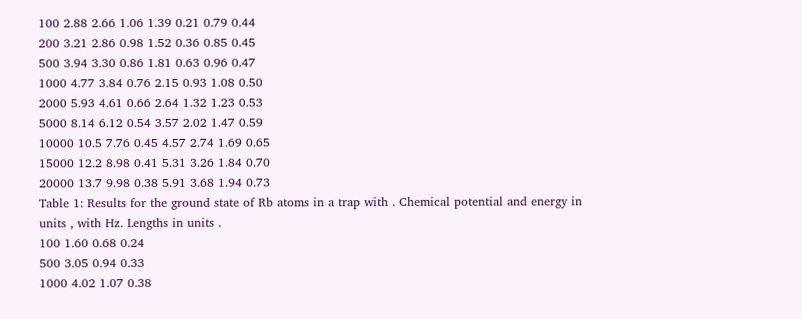100 2.88 2.66 1.06 1.39 0.21 0.79 0.44
200 3.21 2.86 0.98 1.52 0.36 0.85 0.45
500 3.94 3.30 0.86 1.81 0.63 0.96 0.47
1000 4.77 3.84 0.76 2.15 0.93 1.08 0.50
2000 5.93 4.61 0.66 2.64 1.32 1.23 0.53
5000 8.14 6.12 0.54 3.57 2.02 1.47 0.59
10000 10.5 7.76 0.45 4.57 2.74 1.69 0.65
15000 12.2 8.98 0.41 5.31 3.26 1.84 0.70
20000 13.7 9.98 0.38 5.91 3.68 1.94 0.73
Table 1: Results for the ground state of Rb atoms in a trap with . Chemical potential and energy in units , with Hz. Lengths in units .
100 1.60 0.68 0.24
500 3.05 0.94 0.33
1000 4.02 1.07 0.38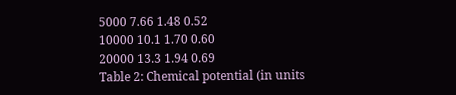5000 7.66 1.48 0.52
10000 10.1 1.70 0.60
20000 13.3 1.94 0.69
Table 2: Chemical potential (in units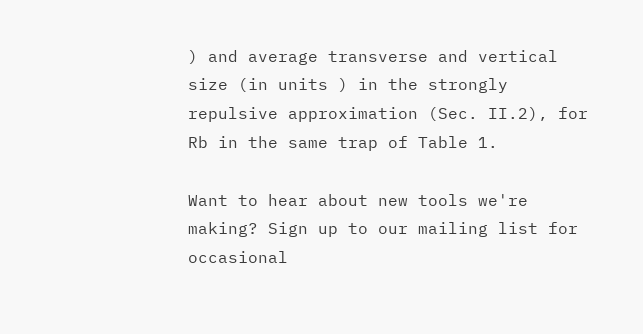) and average transverse and vertical size (in units ) in the strongly repulsive approximation (Sec. II.2), for Rb in the same trap of Table 1.

Want to hear about new tools we're making? Sign up to our mailing list for occasional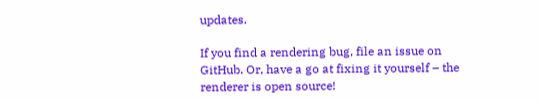updates.

If you find a rendering bug, file an issue on GitHub. Or, have a go at fixing it yourself – the renderer is open source!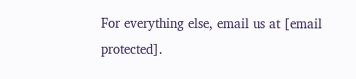For everything else, email us at [email protected].